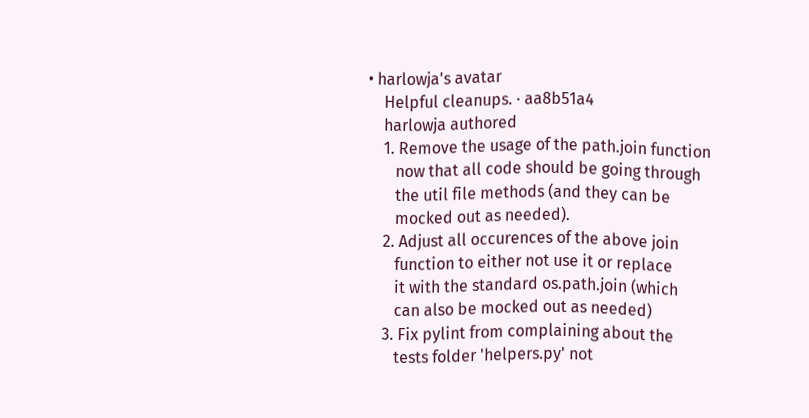• harlowja's avatar
    Helpful cleanups. · aa8b51a4
    harlowja authored
    1. Remove the usage of the path.join function
       now that all code should be going through
       the util file methods (and they can be
       mocked out as needed).
    2. Adjust all occurences of the above join
       function to either not use it or replace
       it with the standard os.path.join (which
       can also be mocked out as needed)
    3. Fix pylint from complaining about the
       tests folder 'helpers.py' not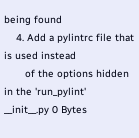being found
    4. Add a pylintrc file that is used instead
       of the options hidden in the 'run_pylint'
__init__.py 0 Bytes